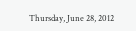Thursday, June 28, 2012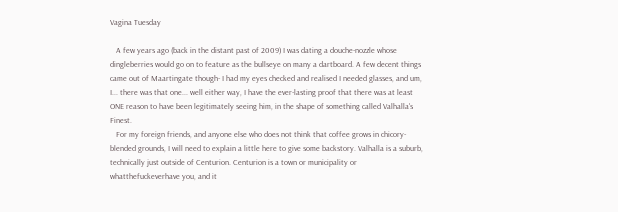Vagina Tuesday

   A few years ago (back in the distant past of 2009) I was dating a douche-nozzle whose dingleberries would go on to feature as the bullseye on many a dartboard. A few decent things came out of Maartingate though- I had my eyes checked and realised I needed glasses, and um, I... there was that one... well either way, I have the ever-lasting proof that there was at least ONE reason to have been legitimately seeing him, in the shape of something called Valhalla's Finest.
   For my foreign friends, and anyone else who does not think that coffee grows in chicory-blended grounds, I will need to explain a little here to give some backstory. Valhalla is a suburb, technically just outside of Centurion. Centurion is a town or municipality or whatthefuckeverhave you, and it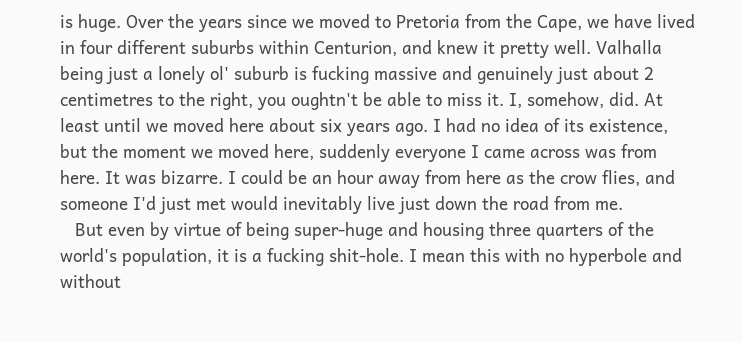is huge. Over the years since we moved to Pretoria from the Cape, we have lived in four different suburbs within Centurion, and knew it pretty well. Valhalla being just a lonely ol' suburb is fucking massive and genuinely just about 2 centimetres to the right, you oughtn't be able to miss it. I, somehow, did. At least until we moved here about six years ago. I had no idea of its existence, but the moment we moved here, suddenly everyone I came across was from here. It was bizarre. I could be an hour away from here as the crow flies, and someone I'd just met would inevitably live just down the road from me.
   But even by virtue of being super-huge and housing three quarters of the world's population, it is a fucking shit-hole. I mean this with no hyperbole and without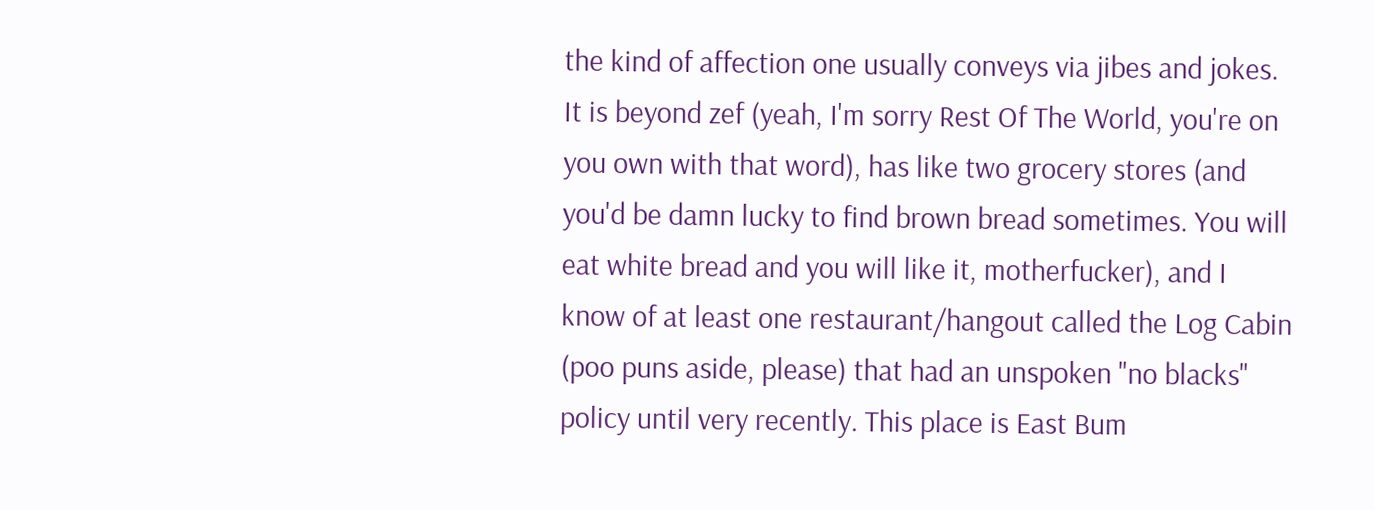the kind of affection one usually conveys via jibes and jokes. It is beyond zef (yeah, I'm sorry Rest Of The World, you're on you own with that word), has like two grocery stores (and you'd be damn lucky to find brown bread sometimes. You will eat white bread and you will like it, motherfucker), and I know of at least one restaurant/hangout called the Log Cabin (poo puns aside, please) that had an unspoken "no blacks" policy until very recently. This place is East Bum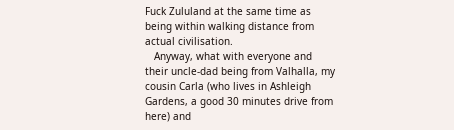Fuck Zululand at the same time as being within walking distance from actual civilisation.
   Anyway, what with everyone and their uncle-dad being from Valhalla, my cousin Carla (who lives in Ashleigh Gardens, a good 30 minutes drive from here) and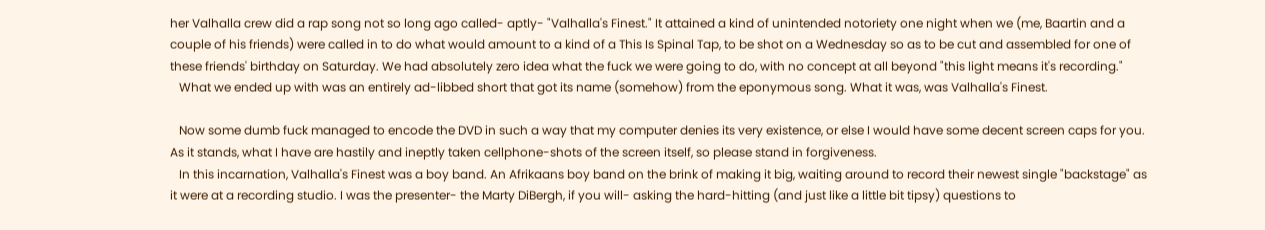her Valhalla crew did a rap song not so long ago called- aptly- "Valhalla's Finest." It attained a kind of unintended notoriety one night when we (me, Baartin and a couple of his friends) were called in to do what would amount to a kind of a This Is Spinal Tap, to be shot on a Wednesday so as to be cut and assembled for one of these friends' birthday on Saturday. We had absolutely zero idea what the fuck we were going to do, with no concept at all beyond "this light means it's recording."
   What we ended up with was an entirely ad-libbed short that got its name (somehow) from the eponymous song. What it was, was Valhalla's Finest.

   Now some dumb fuck managed to encode the DVD in such a way that my computer denies its very existence, or else I would have some decent screen caps for you. As it stands, what I have are hastily and ineptly taken cellphone-shots of the screen itself, so please stand in forgiveness.
   In this incarnation, Valhalla's Finest was a boy band. An Afrikaans boy band on the brink of making it big, waiting around to record their newest single "backstage" as it were at a recording studio. I was the presenter- the Marty DiBergh, if you will- asking the hard-hitting (and just like a little bit tipsy) questions to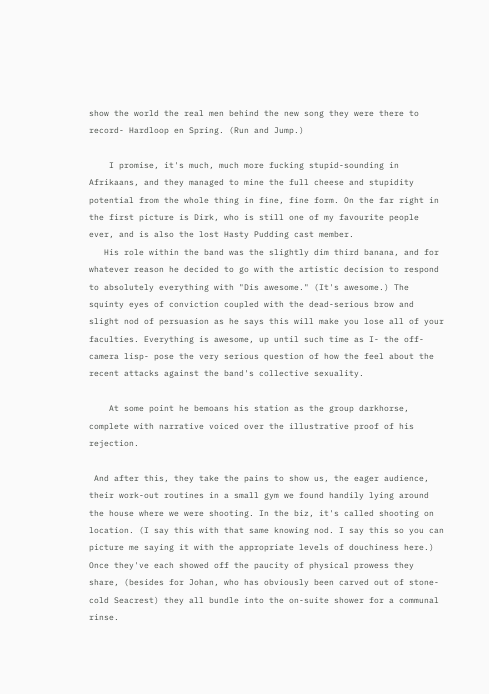show the world the real men behind the new song they were there to record- Hardloop en Spring. (Run and Jump.)

    I promise, it's much, much more fucking stupid-sounding in Afrikaans, and they managed to mine the full cheese and stupidity potential from the whole thing in fine, fine form. On the far right in the first picture is Dirk, who is still one of my favourite people ever, and is also the lost Hasty Pudding cast member.
   His role within the band was the slightly dim third banana, and for whatever reason he decided to go with the artistic decision to respond to absolutely everything with "Dis awesome." (It's awesome.) The squinty eyes of conviction coupled with the dead-serious brow and slight nod of persuasion as he says this will make you lose all of your faculties. Everything is awesome, up until such time as I- the off-camera lisp- pose the very serious question of how the feel about the recent attacks against the band's collective sexuality.

    At some point he bemoans his station as the group darkhorse, complete with narrative voiced over the illustrative proof of his rejection.

 And after this, they take the pains to show us, the eager audience, their work-out routines in a small gym we found handily lying around the house where we were shooting. In the biz, it's called shooting on location. (I say this with that same knowing nod. I say this so you can picture me saying it with the appropriate levels of douchiness here.) Once they've each showed off the paucity of physical prowess they share, (besides for Johan, who has obviously been carved out of stone-cold Seacrest) they all bundle into the on-suite shower for a communal rinse.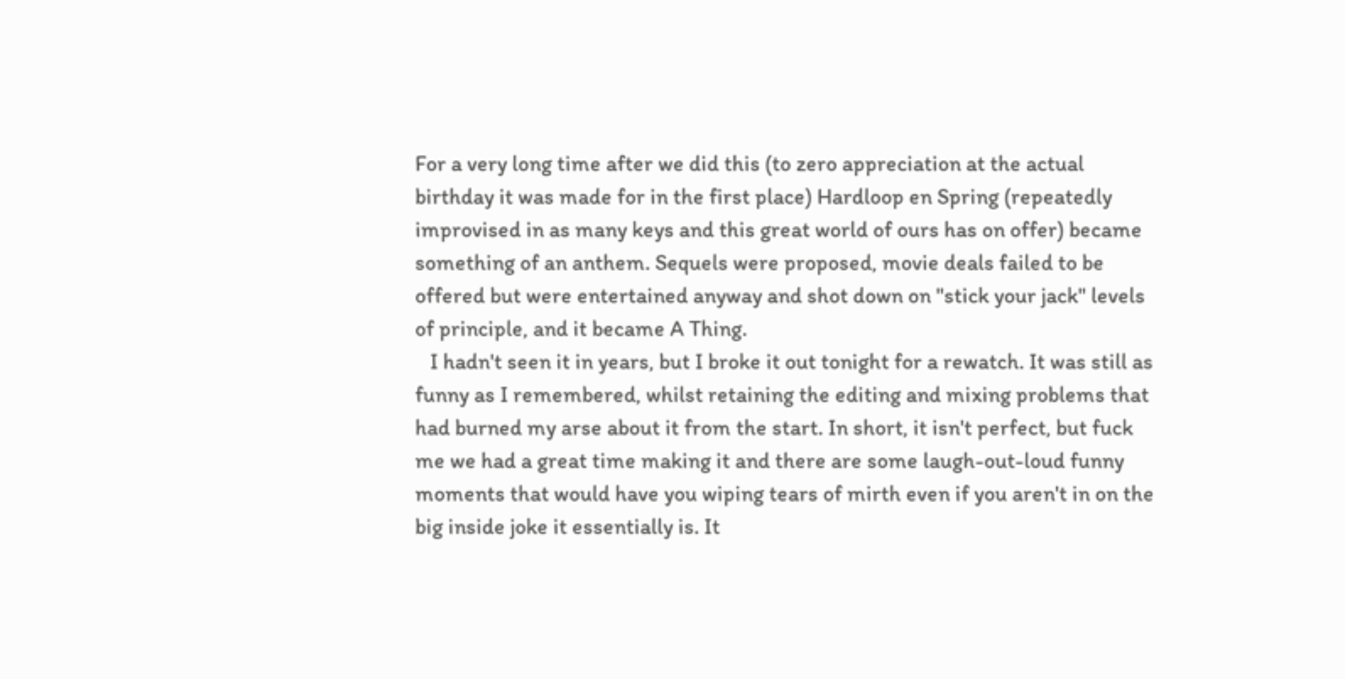For a very long time after we did this (to zero appreciation at the actual birthday it was made for in the first place) Hardloop en Spring (repeatedly improvised in as many keys and this great world of ours has on offer) became something of an anthem. Sequels were proposed, movie deals failed to be offered but were entertained anyway and shot down on "stick your jack" levels of principle, and it became A Thing.
   I hadn't seen it in years, but I broke it out tonight for a rewatch. It was still as funny as I remembered, whilst retaining the editing and mixing problems that had burned my arse about it from the start. In short, it isn't perfect, but fuck me we had a great time making it and there are some laugh-out-loud funny moments that would have you wiping tears of mirth even if you aren't in on the big inside joke it essentially is. It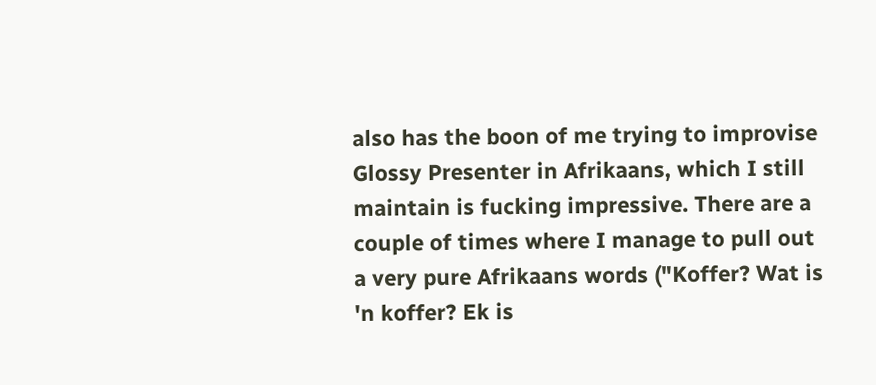also has the boon of me trying to improvise Glossy Presenter in Afrikaans, which I still maintain is fucking impressive. There are a couple of times where I manage to pull out a very pure Afrikaans words ("Koffer? Wat is 'n koffer? Ek is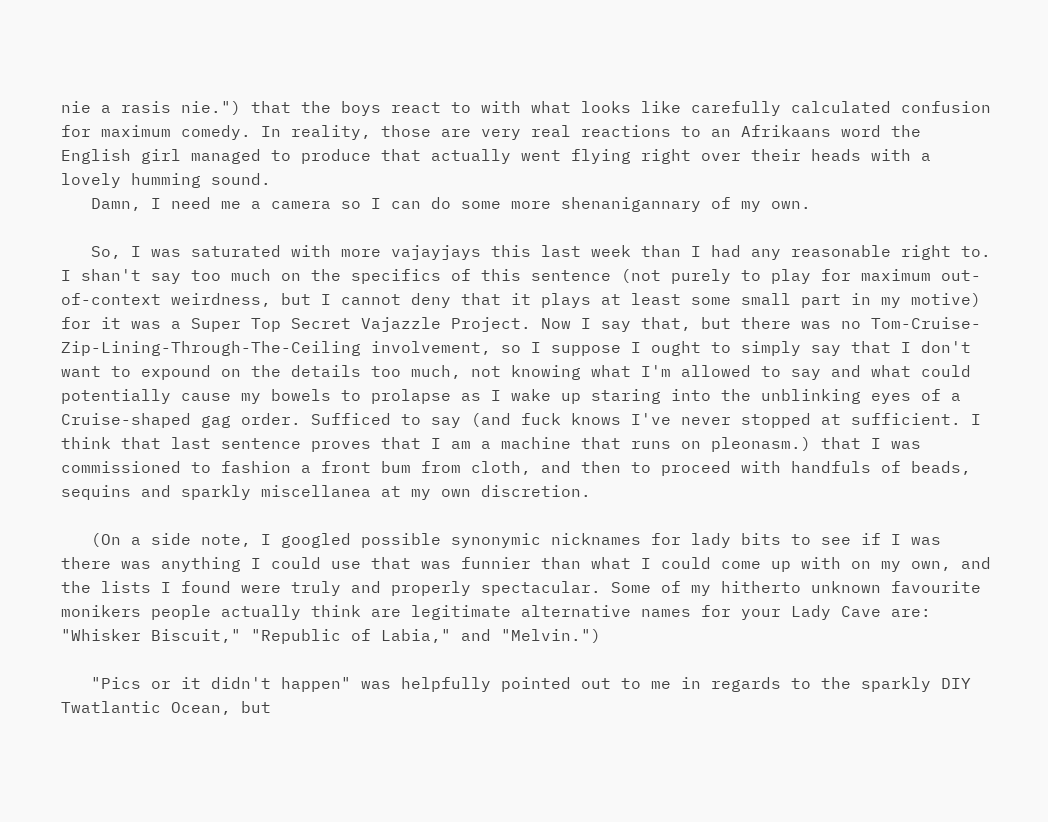nie a rasis nie.") that the boys react to with what looks like carefully calculated confusion for maximum comedy. In reality, those are very real reactions to an Afrikaans word the English girl managed to produce that actually went flying right over their heads with a lovely humming sound.
   Damn, I need me a camera so I can do some more shenanigannary of my own.

   So, I was saturated with more vajayjays this last week than I had any reasonable right to. I shan't say too much on the specifics of this sentence (not purely to play for maximum out-of-context weirdness, but I cannot deny that it plays at least some small part in my motive) for it was a Super Top Secret Vajazzle Project. Now I say that, but there was no Tom-Cruise-Zip-Lining-Through-The-Ceiling involvement, so I suppose I ought to simply say that I don't want to expound on the details too much, not knowing what I'm allowed to say and what could potentially cause my bowels to prolapse as I wake up staring into the unblinking eyes of a Cruise-shaped gag order. Sufficed to say (and fuck knows I've never stopped at sufficient. I think that last sentence proves that I am a machine that runs on pleonasm.) that I was commissioned to fashion a front bum from cloth, and then to proceed with handfuls of beads, sequins and sparkly miscellanea at my own discretion.

   (On a side note, I googled possible synonymic nicknames for lady bits to see if I was there was anything I could use that was funnier than what I could come up with on my own, and the lists I found were truly and properly spectacular. Some of my hitherto unknown favourite monikers people actually think are legitimate alternative names for your Lady Cave are: "Whisker Biscuit," "Republic of Labia," and "Melvin.")

   "Pics or it didn't happen" was helpfully pointed out to me in regards to the sparkly DIY Twatlantic Ocean, but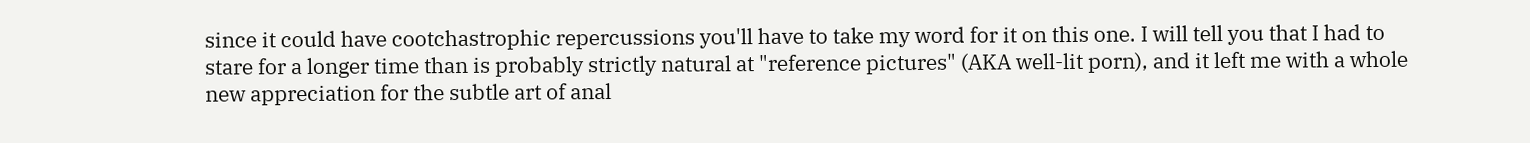since it could have cootchastrophic repercussions you'll have to take my word for it on this one. I will tell you that I had to stare for a longer time than is probably strictly natural at "reference pictures" (AKA well-lit porn), and it left me with a whole new appreciation for the subtle art of anal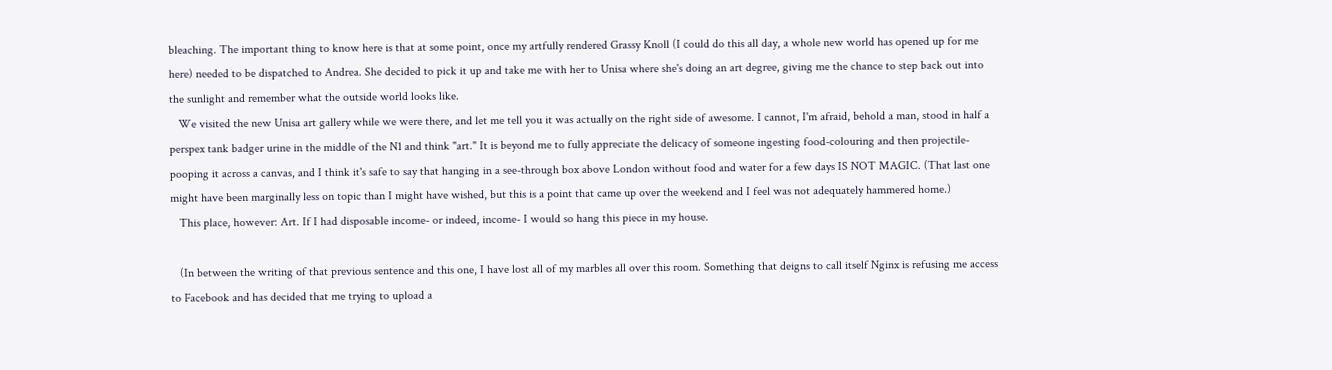bleaching. The important thing to know here is that at some point, once my artfully rendered Grassy Knoll (I could do this all day, a whole new world has opened up for me here) needed to be dispatched to Andrea. She decided to pick it up and take me with her to Unisa where she's doing an art degree, giving me the chance to step back out into the sunlight and remember what the outside world looks like.
   We visited the new Unisa art gallery while we were there, and let me tell you it was actually on the right side of awesome. I cannot, I'm afraid, behold a man, stood in half a perspex tank badger urine in the middle of the N1 and think "art." It is beyond me to fully appreciate the delicacy of someone ingesting food-colouring and then projectile-pooping it across a canvas, and I think it's safe to say that hanging in a see-through box above London without food and water for a few days IS NOT MAGIC. (That last one might have been marginally less on topic than I might have wished, but this is a point that came up over the weekend and I feel was not adequately hammered home.)
   This place, however: Art. If I had disposable income- or indeed, income- I would so hang this piece in my house.

   (In between the writing of that previous sentence and this one, I have lost all of my marbles all over this room. Something that deigns to call itself Nginx is refusing me access to Facebook and has decided that me trying to upload a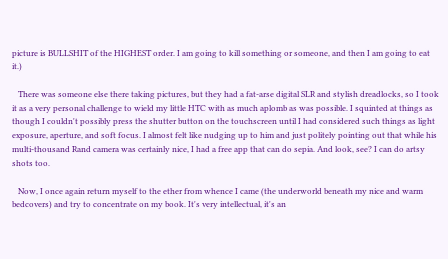picture is BULLSHIT of the HIGHEST order. I am going to kill something or someone, and then I am going to eat it.)

   There was someone else there taking pictures, but they had a fat-arse digital SLR and stylish dreadlocks, so I took it as a very personal challenge to wield my little HTC with as much aplomb as was possible. I squinted at things as though I couldn't possibly press the shutter button on the touchscreen until I had considered such things as light exposure, aperture, and soft focus. I almost felt like nudging up to him and just politely pointing out that while his multi-thousand Rand camera was certainly nice, I had a free app that can do sepia. And look, see? I can do artsy shots too.

   Now, I once again return myself to the ether from whence I came (the underworld beneath my nice and warm bedcovers) and try to concentrate on my book. It's very intellectual, it's an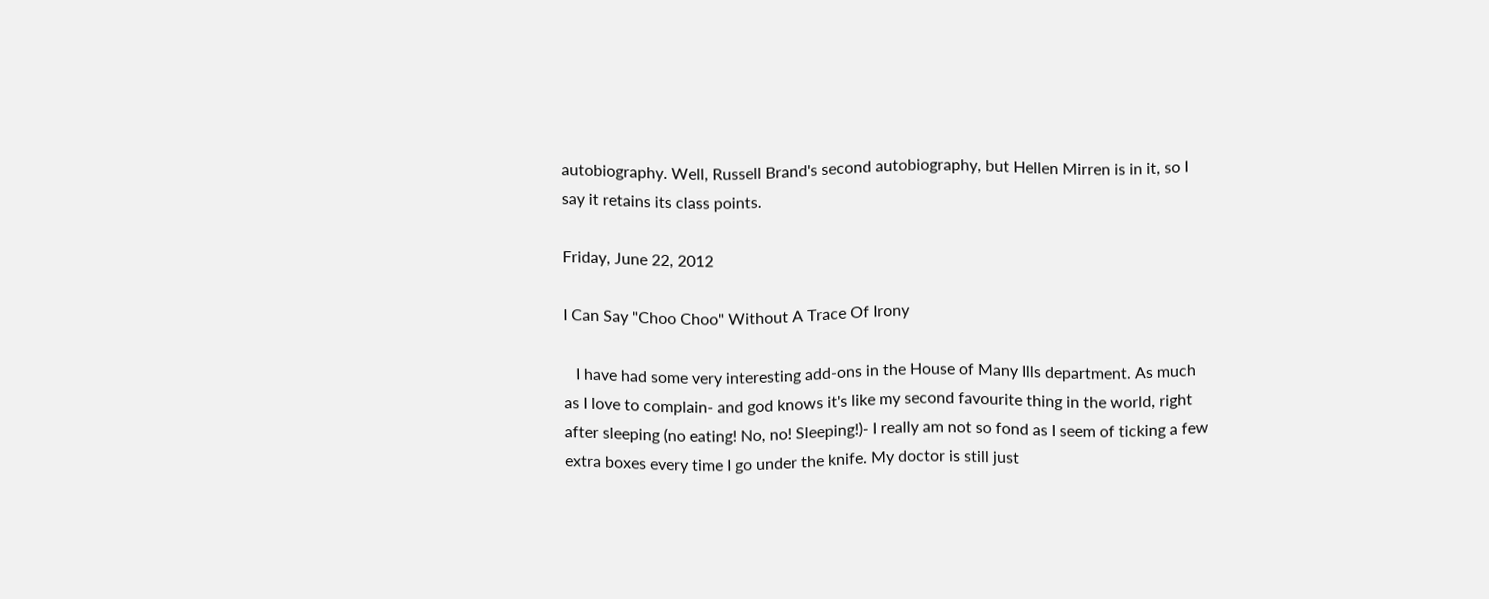autobiography. Well, Russell Brand's second autobiography, but Hellen Mirren is in it, so I say it retains its class points.

Friday, June 22, 2012

I Can Say "Choo Choo" Without A Trace Of Irony

   I have had some very interesting add-ons in the House of Many Ills department. As much as I love to complain- and god knows it's like my second favourite thing in the world, right after sleeping (no eating! No, no! Sleeping!)- I really am not so fond as I seem of ticking a few extra boxes every time I go under the knife. My doctor is still just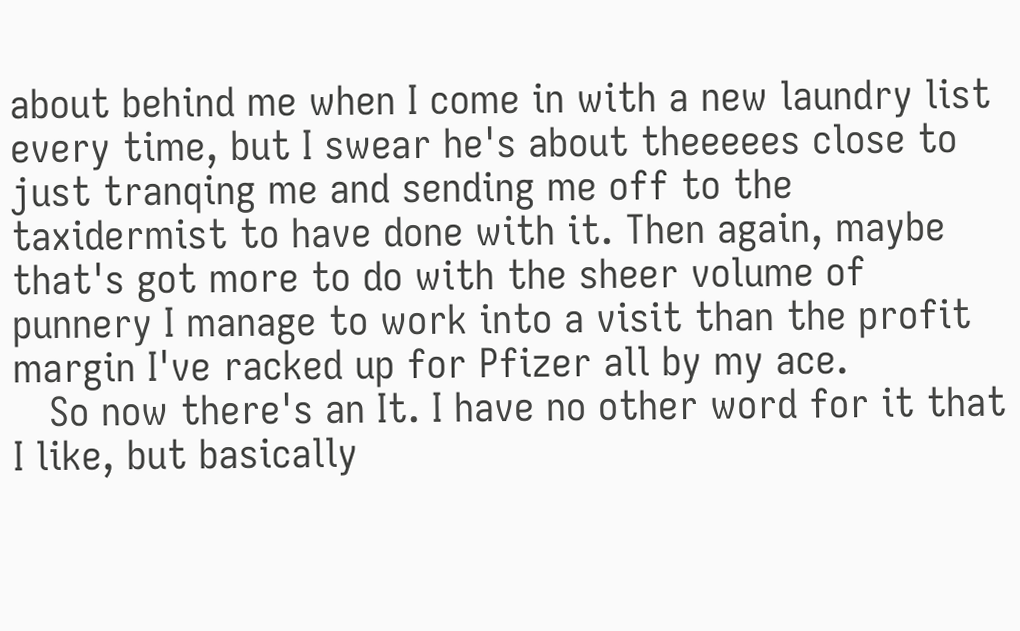about behind me when I come in with a new laundry list every time, but I swear he's about theeeees close to just tranqing me and sending me off to the taxidermist to have done with it. Then again, maybe that's got more to do with the sheer volume of punnery I manage to work into a visit than the profit margin I've racked up for Pfizer all by my ace.
   So now there's an It. I have no other word for it that I like, but basically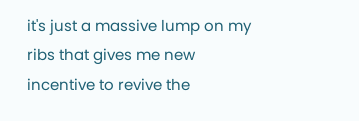it's just a massive lump on my ribs that gives me new incentive to revive the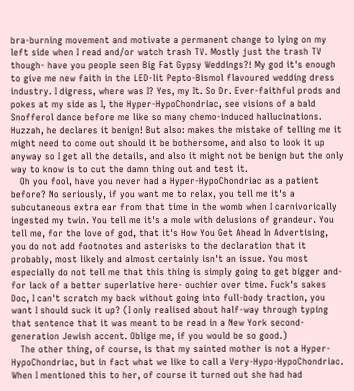bra-burning movement and motivate a permanent change to lying on my left side when I read and/or watch trash TV. Mostly just the trash TV though- have you people seen Big Fat Gypsy Weddings?! My god it's enough to give me new faith in the LED-lit Pepto-Bismol flavoured wedding dress industry. I digress, where was I? Yes, my It. So Dr. Ever-faithful prods and pokes at my side as I, the Hyper-HypoChondriac, see visions of a bald Snofferol dance before me like so many chemo-induced hallucinations. Huzzah, he declares it benign! But also: makes the mistake of telling me it might need to come out should it be bothersome, and also to look it up anyway so I get all the details, and also it might not be benign but the only way to know is to cut the damn thing out and test it.
   Oh you fool, have you never had a Hyper-HypoChondriac as a patient before? No seriously, if you want me to relax, you tell me it's a subcutaneous extra ear from that time in the womb when I carnivorically ingested my twin. You tell me it's a mole with delusions of grandeur. You tell me, for the love of god, that it's How You Get Ahead In Advertising, you do not add footnotes and asterisks to the declaration that it probably, most likely and almost certainly isn't an issue. You most especially do not tell me that this thing is simply going to get bigger and- for lack of a better superlative here- ouchier over time. Fuck's sakes Doc, I can't scratch my back without going into full-body traction, you want I should suck it up? (I only realised about half-way through typing that sentence that it was meant to be read in a New York second-generation Jewish accent. Oblige me, if you would be so good.)
   The other thing, of course, is that my sainted mother is not a Hyper-HypoChondriac, but in fact what we like to call a Very-Hypo-HypoChondriac. When I mentioned this to her, of course it turned out she had had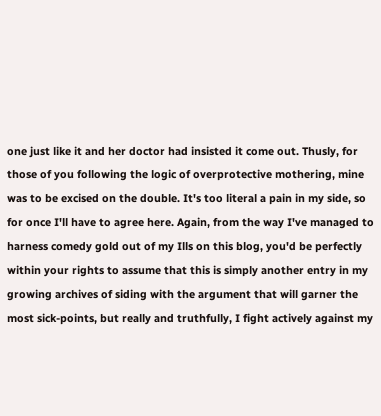one just like it and her doctor had insisted it come out. Thusly, for those of you following the logic of overprotective mothering, mine was to be excised on the double. It's too literal a pain in my side, so for once I'll have to agree here. Again, from the way I've managed to harness comedy gold out of my Ills on this blog, you'd be perfectly within your rights to assume that this is simply another entry in my growing archives of siding with the argument that will garner the most sick-points, but really and truthfully, I fight actively against my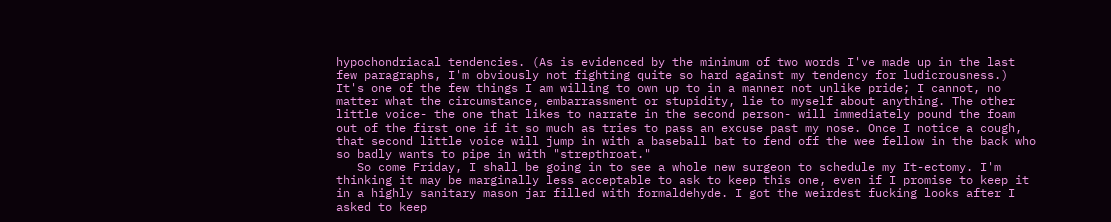hypochondriacal tendencies. (As is evidenced by the minimum of two words I've made up in the last few paragraphs, I'm obviously not fighting quite so hard against my tendency for ludicrousness.) It's one of the few things I am willing to own up to in a manner not unlike pride; I cannot, no matter what the circumstance, embarrassment or stupidity, lie to myself about anything. The other little voice- the one that likes to narrate in the second person- will immediately pound the foam out of the first one if it so much as tries to pass an excuse past my nose. Once I notice a cough, that second little voice will jump in with a baseball bat to fend off the wee fellow in the back who so badly wants to pipe in with "strepthroat."
   So come Friday, I shall be going in to see a whole new surgeon to schedule my It-ectomy. I'm thinking it may be marginally less acceptable to ask to keep this one, even if I promise to keep it in a highly sanitary mason jar filled with formaldehyde. I got the weirdest fucking looks after I asked to keep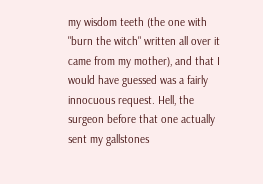my wisdom teeth (the one with "burn the witch" written all over it came from my mother), and that I would have guessed was a fairly innocuous request. Hell, the surgeon before that one actually sent my gallstones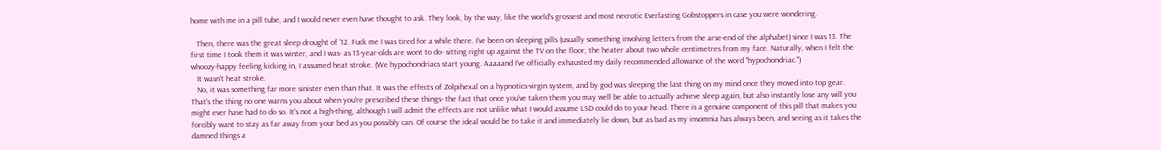home with me in a pill tube, and I would never even have thought to ask. They look, by the way, like the world's grossest and most necrotic Everlasting Gobstoppers in case you were wondering.

   Then, there was the great sleep drought of '12. Fuck me I was tired for a while there. I've been on sleeping pills (usually something involving letters from the arse-end of the alphabet) since I was 13. The first time I took them it was winter, and I was- as 13-year-olds are wont to do- sitting right up against the TV on the floor, the heater about two whole centimetres from my face. Naturally, when I felt the whoozy-happy feeling kicking in, I assumed heat stroke. (We hypochondriacs start young. Aaaaand I've officially exhausted my daily recommended allowance of the word "hypochondriac.")
   It wasn't heat stroke.
   No, it was something far more sinister even than that. It was the effects of Zolpihexal on a hypnotics-virgin system, and by god was sleeping the last thing on my mind once they moved into top gear. That's the thing no one warns you about when you're prescribed these things- the fact that once you've taken them you may well be able to actually achieve sleep again, but also instantly lose any will you might ever have had to do so. It's not a high-thing, although I will admit the effects are not unlike what I would assume LSD could do to your head. There is a genuine component of this pill that makes you forcibly want to stay as far away from your bed as you possibly can. Of course the ideal would be to take it and immediately lie down, but as bad as my insomnia has always been, and seeing as it takes the damned things a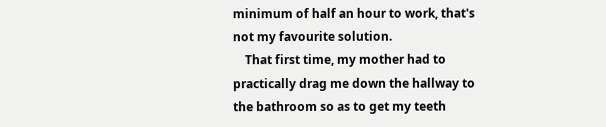minimum of half an hour to work, that's not my favourite solution.
    That first time, my mother had to practically drag me down the hallway to the bathroom so as to get my teeth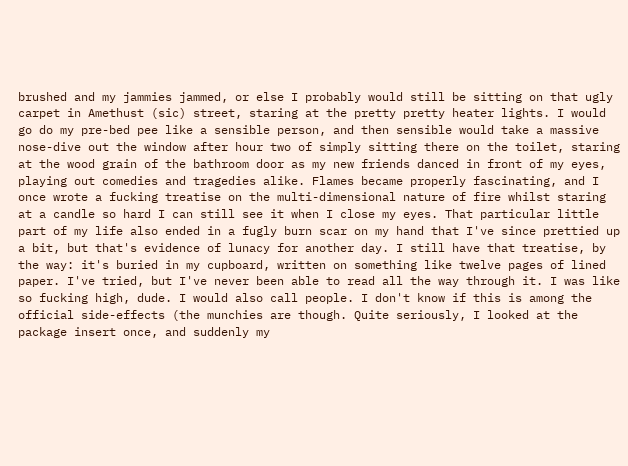brushed and my jammies jammed, or else I probably would still be sitting on that ugly carpet in Amethust (sic) street, staring at the pretty pretty heater lights. I would go do my pre-bed pee like a sensible person, and then sensible would take a massive nose-dive out the window after hour two of simply sitting there on the toilet, staring at the wood grain of the bathroom door as my new friends danced in front of my eyes, playing out comedies and tragedies alike. Flames became properly fascinating, and I once wrote a fucking treatise on the multi-dimensional nature of fire whilst staring at a candle so hard I can still see it when I close my eyes. That particular little part of my life also ended in a fugly burn scar on my hand that I've since prettied up a bit, but that's evidence of lunacy for another day. I still have that treatise, by the way: it's buried in my cupboard, written on something like twelve pages of lined paper. I've tried, but I've never been able to read all the way through it. I was like so fucking high, dude. I would also call people. I don't know if this is among the official side-effects (the munchies are though. Quite seriously, I looked at the package insert once, and suddenly my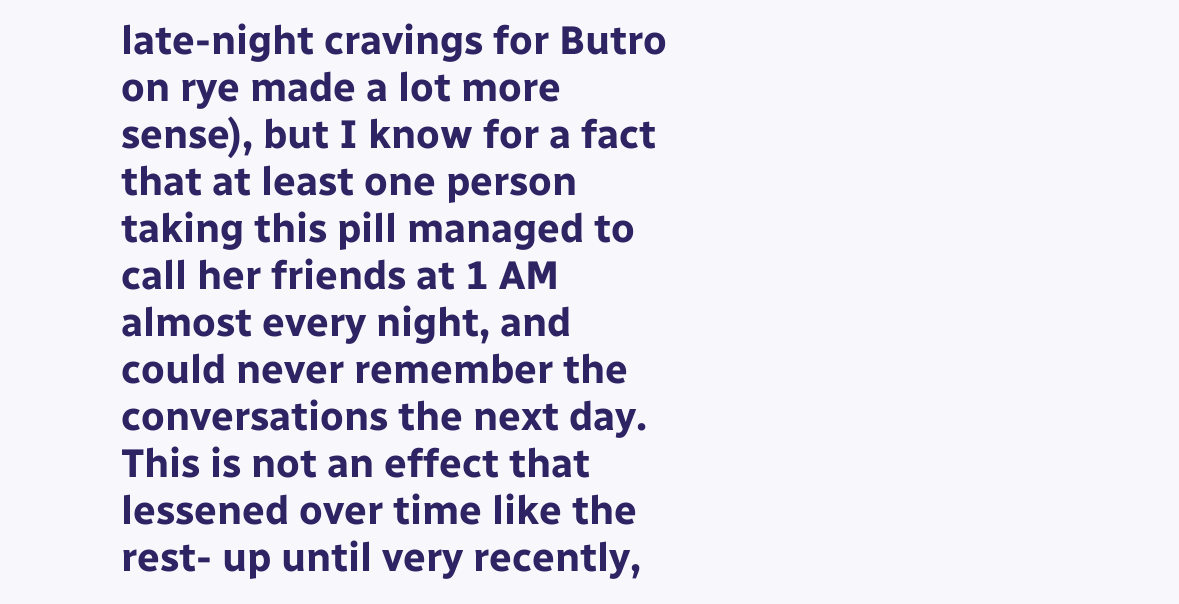late-night cravings for Butro on rye made a lot more sense), but I know for a fact that at least one person taking this pill managed to call her friends at 1 AM almost every night, and could never remember the conversations the next day. This is not an effect that lessened over time like the rest- up until very recently,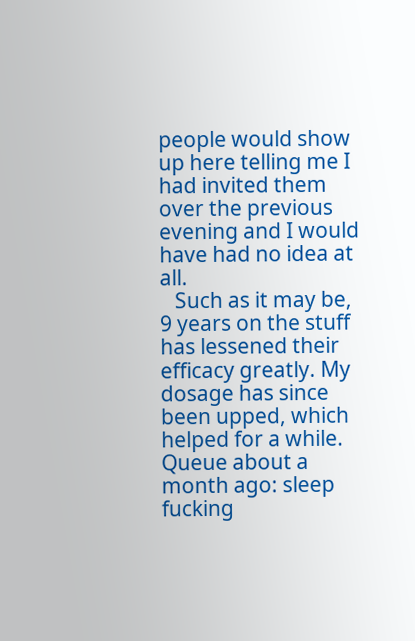people would show up here telling me I had invited them over the previous evening and I would have had no idea at all.
   Such as it may be, 9 years on the stuff has lessened their efficacy greatly. My dosage has since been upped, which helped for a while. Queue about a month ago: sleep fucking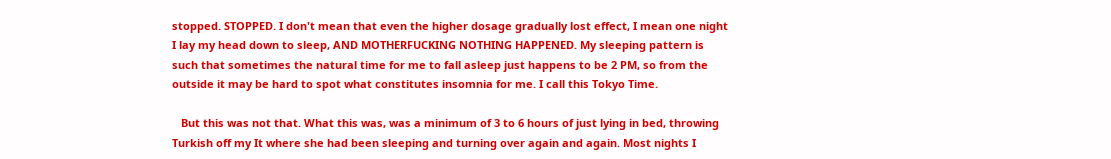stopped. STOPPED. I don't mean that even the higher dosage gradually lost effect, I mean one night I lay my head down to sleep, AND MOTHERFUCKING NOTHING HAPPENED. My sleeping pattern is such that sometimes the natural time for me to fall asleep just happens to be 2 PM, so from the outside it may be hard to spot what constitutes insomnia for me. I call this Tokyo Time.

   But this was not that. What this was, was a minimum of 3 to 6 hours of just lying in bed, throwing Turkish off my It where she had been sleeping and turning over again and again. Most nights I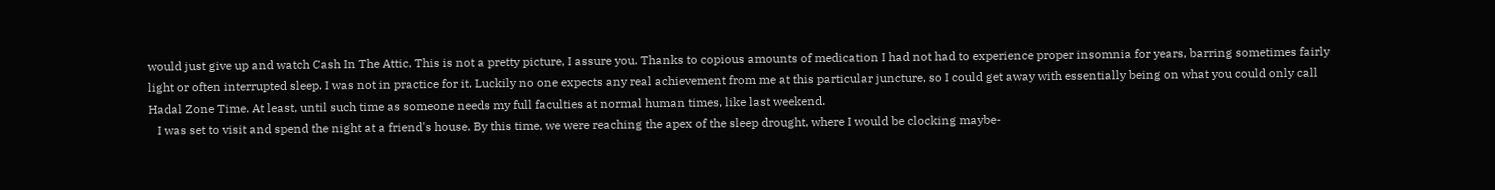would just give up and watch Cash In The Attic. This is not a pretty picture, I assure you. Thanks to copious amounts of medication I had not had to experience proper insomnia for years, barring sometimes fairly light or often interrupted sleep. I was not in practice for it. Luckily no one expects any real achievement from me at this particular juncture, so I could get away with essentially being on what you could only call Hadal Zone Time. At least, until such time as someone needs my full faculties at normal human times, like last weekend.
   I was set to visit and spend the night at a friend's house. By this time, we were reaching the apex of the sleep drought, where I would be clocking maybe-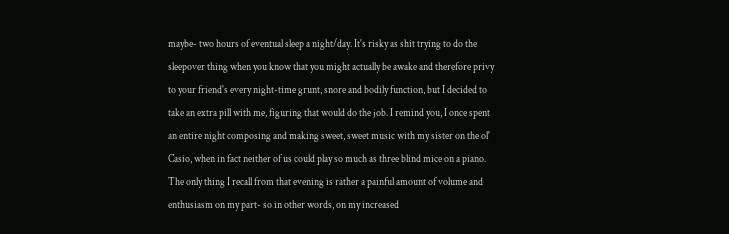maybe- two hours of eventual sleep a night/day. It's risky as shit trying to do the sleepover thing when you know that you might actually be awake and therefore privy to your friend's every night-time grunt, snore and bodily function, but I decided to take an extra pill with me, figuring that would do the job. I remind you, I once spent an entire night composing and making sweet, sweet music with my sister on the ol' Casio, when in fact neither of us could play so much as three blind mice on a piano. The only thing I recall from that evening is rather a painful amount of volume and enthusiasm on my part- so in other words, on my increased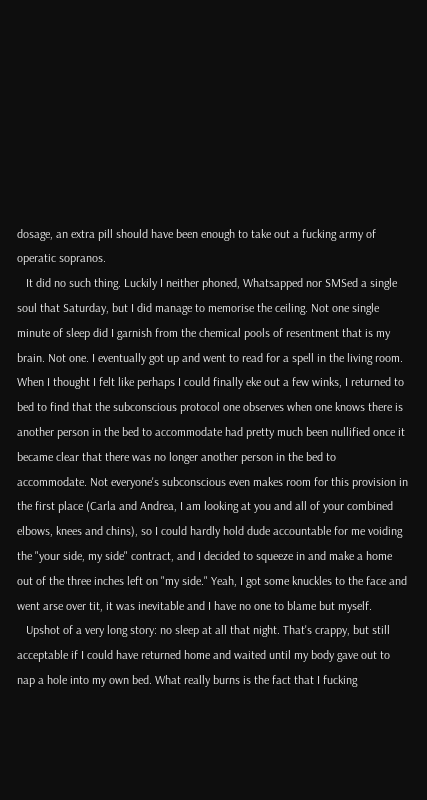dosage, an extra pill should have been enough to take out a fucking army of operatic sopranos.
   It did no such thing. Luckily I neither phoned, Whatsapped nor SMSed a single soul that Saturday, but I did manage to memorise the ceiling. Not one single minute of sleep did I garnish from the chemical pools of resentment that is my brain. Not one. I eventually got up and went to read for a spell in the living room. When I thought I felt like perhaps I could finally eke out a few winks, I returned to bed to find that the subconscious protocol one observes when one knows there is another person in the bed to accommodate had pretty much been nullified once it became clear that there was no longer another person in the bed to accommodate. Not everyone's subconscious even makes room for this provision in the first place (Carla and Andrea, I am looking at you and all of your combined elbows, knees and chins), so I could hardly hold dude accountable for me voiding the "your side, my side" contract, and I decided to squeeze in and make a home out of the three inches left on "my side." Yeah, I got some knuckles to the face and went arse over tit, it was inevitable and I have no one to blame but myself.
   Upshot of a very long story: no sleep at all that night. That's crappy, but still acceptable if I could have returned home and waited until my body gave out to nap a hole into my own bed. What really burns is the fact that I fucking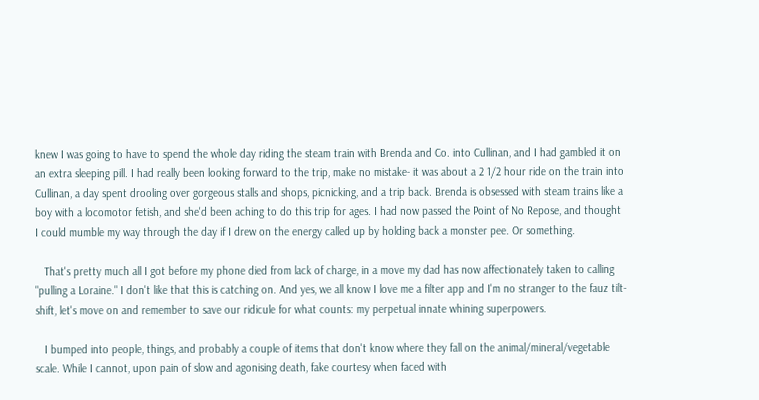knew I was going to have to spend the whole day riding the steam train with Brenda and Co. into Cullinan, and I had gambled it on an extra sleeping pill. I had really been looking forward to the trip, make no mistake- it was about a 2 1/2 hour ride on the train into Cullinan, a day spent drooling over gorgeous stalls and shops, picnicking, and a trip back. Brenda is obsessed with steam trains like a boy with a locomotor fetish, and she'd been aching to do this trip for ages. I had now passed the Point of No Repose, and thought I could mumble my way through the day if I drew on the energy called up by holding back a monster pee. Or something.

   That's pretty much all I got before my phone died from lack of charge, in a move my dad has now affectionately taken to calling "pulling a Loraine." I don't like that this is catching on. And yes, we all know I love me a filter app and I'm no stranger to the fauz tilt-shift, let's move on and remember to save our ridicule for what counts: my perpetual innate whining superpowers.

   I bumped into people, things, and probably a couple of items that don't know where they fall on the animal/mineral/vegetable scale. While I cannot, upon pain of slow and agonising death, fake courtesy when faced with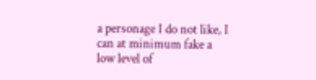a personage I do not like, I can at minimum fake a low level of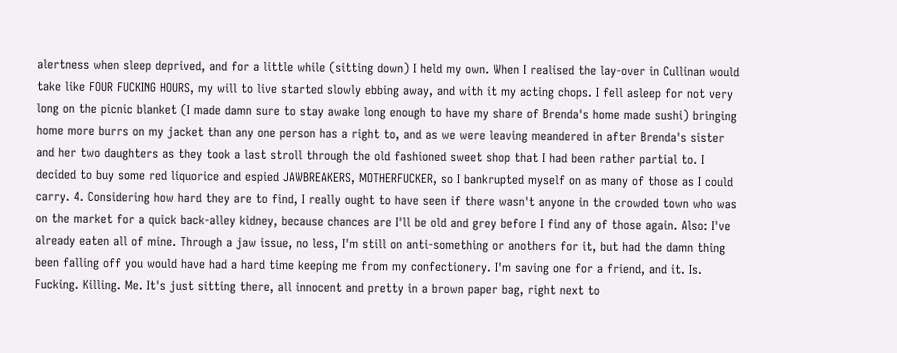alertness when sleep deprived, and for a little while (sitting down) I held my own. When I realised the lay-over in Cullinan would take like FOUR FUCKING HOURS, my will to live started slowly ebbing away, and with it my acting chops. I fell asleep for not very long on the picnic blanket (I made damn sure to stay awake long enough to have my share of Brenda's home made sushi) bringing home more burrs on my jacket than any one person has a right to, and as we were leaving meandered in after Brenda's sister and her two daughters as they took a last stroll through the old fashioned sweet shop that I had been rather partial to. I decided to buy some red liquorice and espied JAWBREAKERS, MOTHERFUCKER, so I bankrupted myself on as many of those as I could carry. 4. Considering how hard they are to find, I really ought to have seen if there wasn't anyone in the crowded town who was on the market for a quick back-alley kidney, because chances are I'll be old and grey before I find any of those again. Also: I've already eaten all of mine. Through a jaw issue, no less, I'm still on anti-something or anothers for it, but had the damn thing been falling off you would have had a hard time keeping me from my confectionery. I'm saving one for a friend, and it. Is. Fucking. Killing. Me. It's just sitting there, all innocent and pretty in a brown paper bag, right next to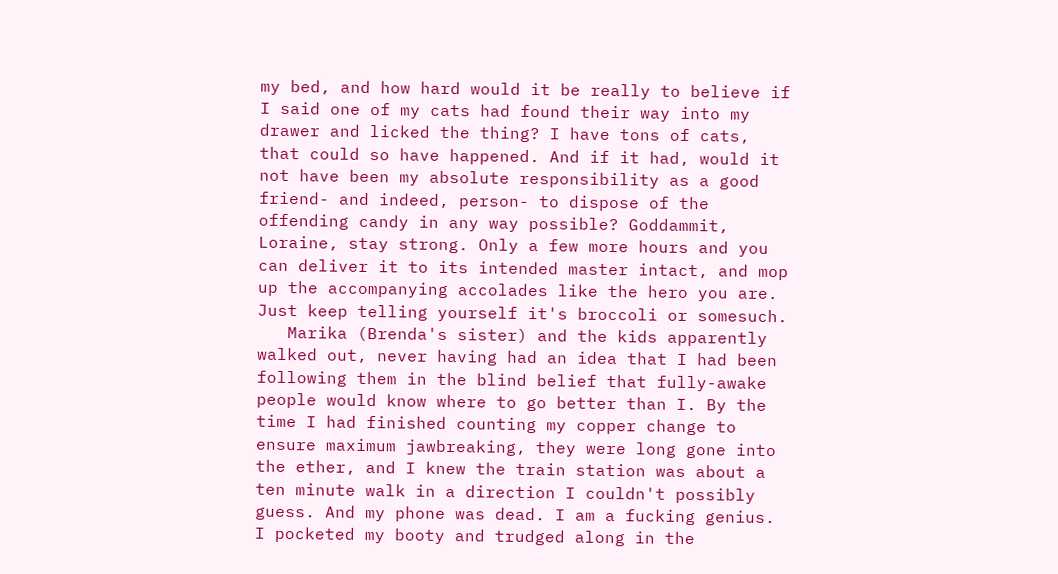my bed, and how hard would it be really to believe if I said one of my cats had found their way into my drawer and licked the thing? I have tons of cats, that could so have happened. And if it had, would it not have been my absolute responsibility as a good friend- and indeed, person- to dispose of the offending candy in any way possible? Goddammit, Loraine, stay strong. Only a few more hours and you can deliver it to its intended master intact, and mop up the accompanying accolades like the hero you are. Just keep telling yourself it's broccoli or somesuch.
   Marika (Brenda's sister) and the kids apparently walked out, never having had an idea that I had been following them in the blind belief that fully-awake people would know where to go better than I. By the time I had finished counting my copper change to ensure maximum jawbreaking, they were long gone into the ether, and I knew the train station was about a ten minute walk in a direction I couldn't possibly guess. And my phone was dead. I am a fucking genius. I pocketed my booty and trudged along in the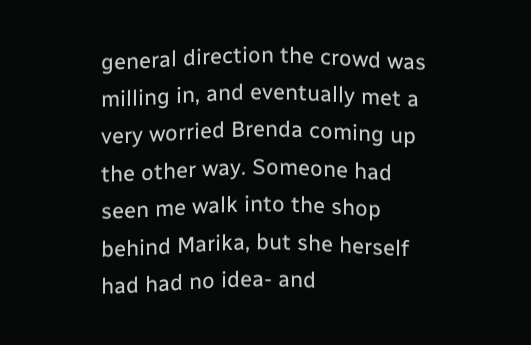general direction the crowd was milling in, and eventually met a very worried Brenda coming up the other way. Someone had seen me walk into the shop behind Marika, but she herself had had no idea- and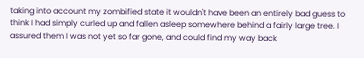taking into account my zombified state it wouldn't have been an entirely bad guess to think I had simply curled up and fallen asleep somewhere behind a fairly large tree. I assured them I was not yet so far gone, and could find my way back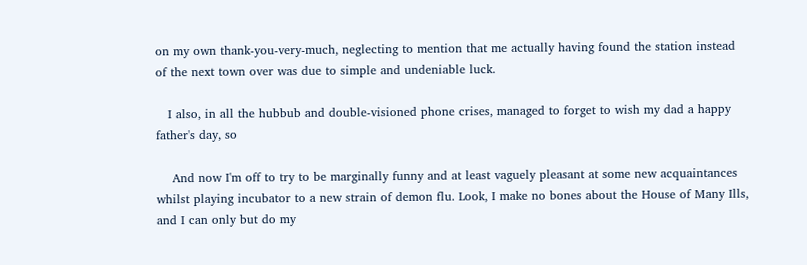on my own thank-you-very-much, neglecting to mention that me actually having found the station instead of the next town over was due to simple and undeniable luck.

   I also, in all the hubbub and double-visioned phone crises, managed to forget to wish my dad a happy father's day, so

    And now I'm off to try to be marginally funny and at least vaguely pleasant at some new acquaintances whilst playing incubator to a new strain of demon flu. Look, I make no bones about the House of Many Ills, and I can only but do my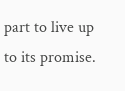part to live up to its promise.